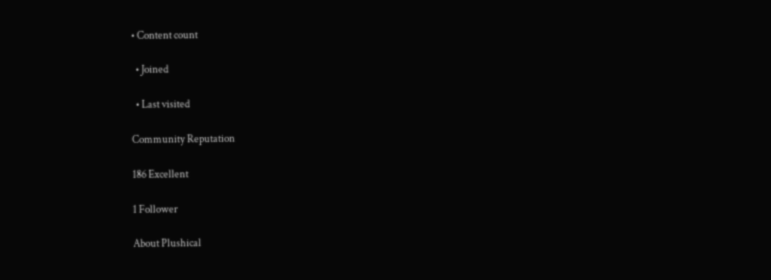• Content count

  • Joined

  • Last visited

Community Reputation

186 Excellent

1 Follower

About Plushical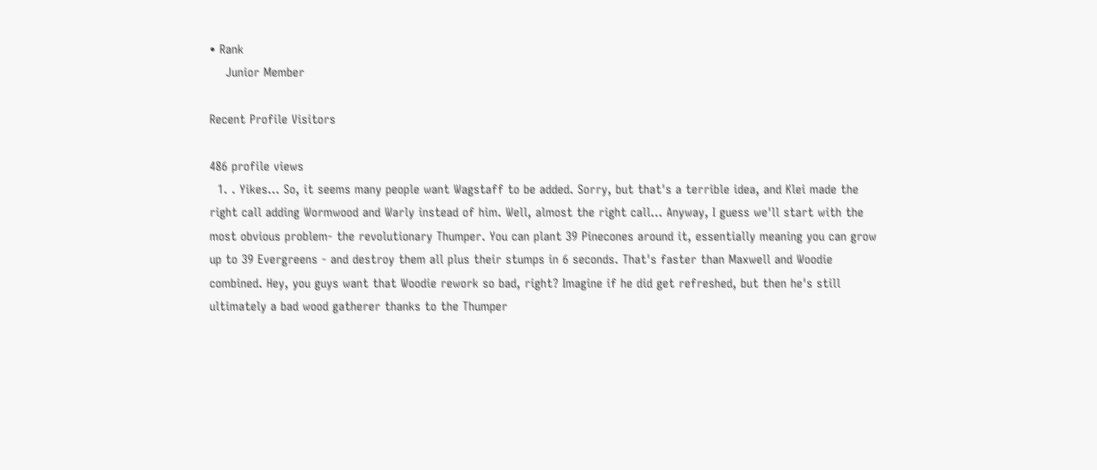• Rank
    Junior Member

Recent Profile Visitors

486 profile views
  1. . Yikes... So, it seems many people want Wagstaff to be added. Sorry, but that's a terrible idea, and Klei made the right call adding Wormwood and Warly instead of him. Well, almost the right call... Anyway, I guess we'll start with the most obvious problem- the revolutionary Thumper. You can plant 39 Pinecones around it, essentially meaning you can grow up to 39 Evergreens - and destroy them all plus their stumps in 6 seconds. That's faster than Maxwell and Woodie combined. Hey, you guys want that Woodie rework so bad, right? Imagine if he did get refreshed, but then he's still ultimately a bad wood gatherer thanks to the Thumper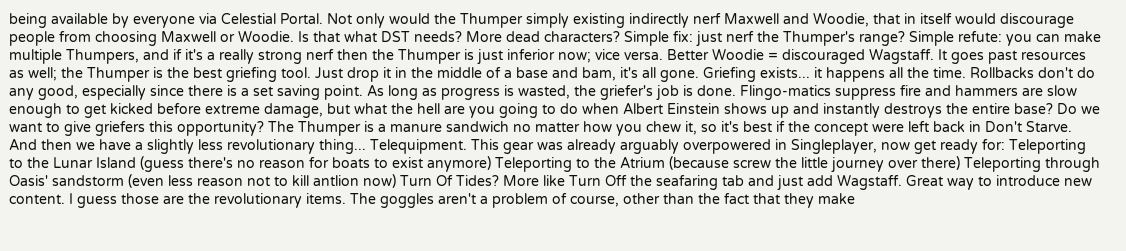being available by everyone via Celestial Portal. Not only would the Thumper simply existing indirectly nerf Maxwell and Woodie, that in itself would discourage people from choosing Maxwell or Woodie. Is that what DST needs? More dead characters? Simple fix: just nerf the Thumper's range? Simple refute: you can make multiple Thumpers, and if it's a really strong nerf then the Thumper is just inferior now; vice versa. Better Woodie = discouraged Wagstaff. It goes past resources as well; the Thumper is the best griefing tool. Just drop it in the middle of a base and bam, it's all gone. Griefing exists... it happens all the time. Rollbacks don't do any good, especially since there is a set saving point. As long as progress is wasted, the griefer's job is done. Flingo-matics suppress fire and hammers are slow enough to get kicked before extreme damage, but what the hell are you going to do when Albert Einstein shows up and instantly destroys the entire base? Do we want to give griefers this opportunity? The Thumper is a manure sandwich no matter how you chew it, so it's best if the concept were left back in Don't Starve. And then we have a slightly less revolutionary thing... Telequipment. This gear was already arguably overpowered in Singleplayer, now get ready for: Teleporting to the Lunar Island (guess there's no reason for boats to exist anymore) Teleporting to the Atrium (because screw the little journey over there) Teleporting through Oasis' sandstorm (even less reason not to kill antlion now) Turn Of Tides? More like Turn Off the seafaring tab and just add Wagstaff. Great way to introduce new content. I guess those are the revolutionary items. The goggles aren't a problem of course, other than the fact that they make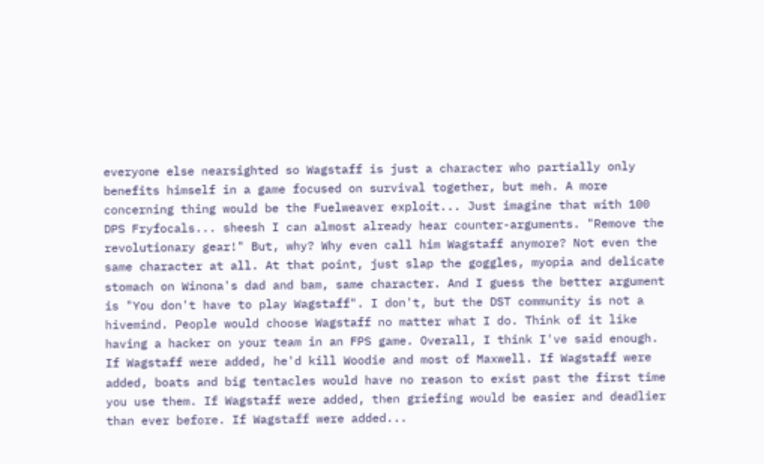everyone else nearsighted so Wagstaff is just a character who partially only benefits himself in a game focused on survival together, but meh. A more concerning thing would be the Fuelweaver exploit... Just imagine that with 100 DPS Fryfocals... sheesh I can almost already hear counter-arguments. "Remove the revolutionary gear!" But, why? Why even call him Wagstaff anymore? Not even the same character at all. At that point, just slap the goggles, myopia and delicate stomach on Winona's dad and bam, same character. And I guess the better argument is "You don't have to play Wagstaff". I don't, but the DST community is not a hivemind. People would choose Wagstaff no matter what I do. Think of it like having a hacker on your team in an FPS game. Overall, I think I've said enough. If Wagstaff were added, he'd kill Woodie and most of Maxwell. If Wagstaff were added, boats and big tentacles would have no reason to exist past the first time you use them. If Wagstaff were added, then griefing would be easier and deadlier than ever before. If Wagstaff were added...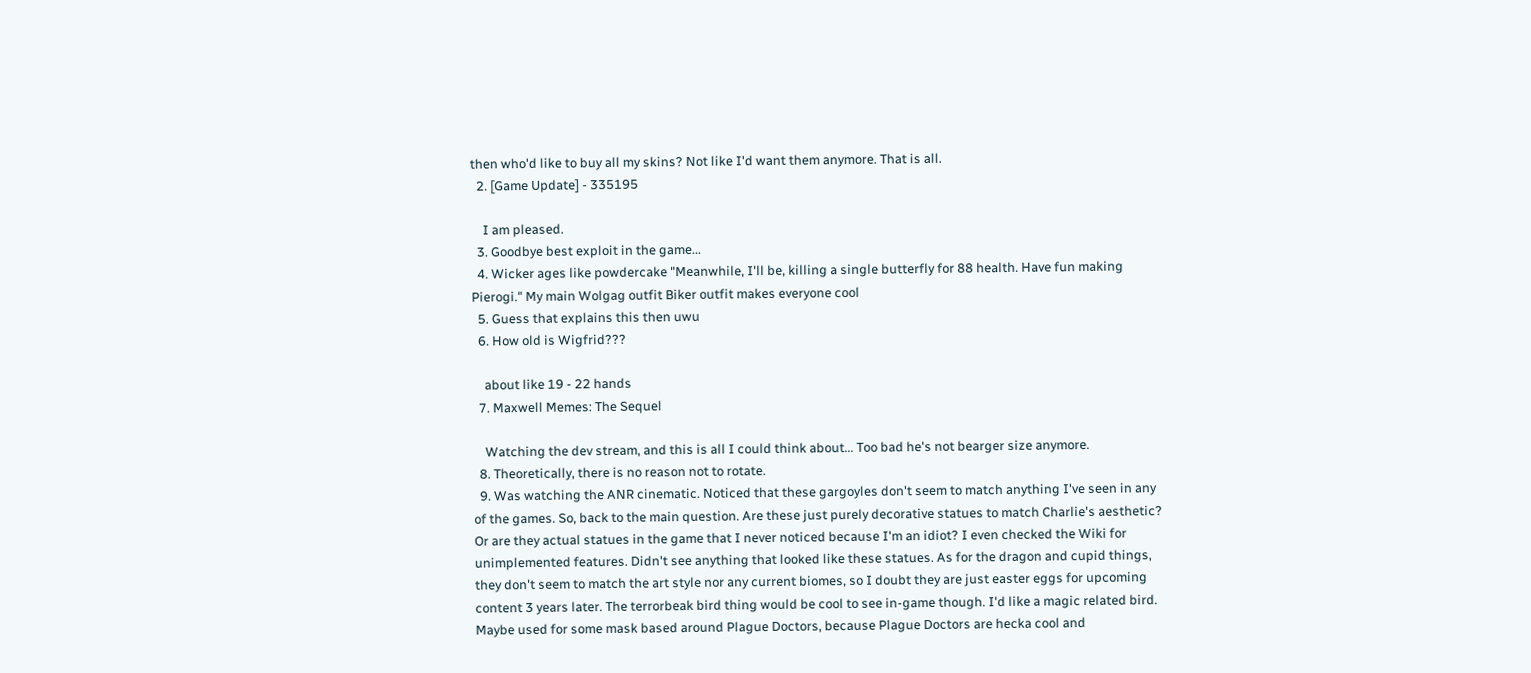then who'd like to buy all my skins? Not like I'd want them anymore. That is all.
  2. [Game Update] - 335195

    I am pleased.
  3. Goodbye best exploit in the game...
  4. Wicker ages like powdercake "Meanwhile, I'll be, killing a single butterfly for 88 health. Have fun making Pierogi." My main Wolgag outfit Biker outfit makes everyone cool
  5. Guess that explains this then uwu
  6. How old is Wigfrid???

    about like 19 - 22 hands
  7. Maxwell Memes: The Sequel

    Watching the dev stream, and this is all I could think about... Too bad he's not bearger size anymore.
  8. Theoretically, there is no reason not to rotate.
  9. Was watching the ANR cinematic. Noticed that these gargoyles don't seem to match anything I've seen in any of the games. So, back to the main question. Are these just purely decorative statues to match Charlie's aesthetic? Or are they actual statues in the game that I never noticed because I'm an idiot? I even checked the Wiki for unimplemented features. Didn't see anything that looked like these statues. As for the dragon and cupid things, they don't seem to match the art style nor any current biomes, so I doubt they are just easter eggs for upcoming content 3 years later. The terrorbeak bird thing would be cool to see in-game though. I'd like a magic related bird. Maybe used for some mask based around Plague Doctors, because Plague Doctors are hecka cool and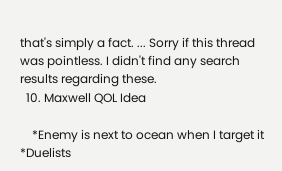that's simply a fact. ... Sorry if this thread was pointless. I didn't find any search results regarding these.
  10. Maxwell QOL Idea

    *Enemy is next to ocean when I target it *Duelists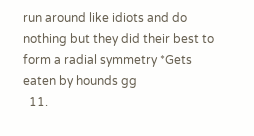run around like idiots and do nothing but they did their best to form a radial symmetry *Gets eaten by hounds gg
  11.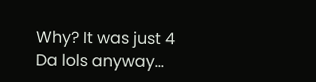Why? It was just 4 Da lols anyway...